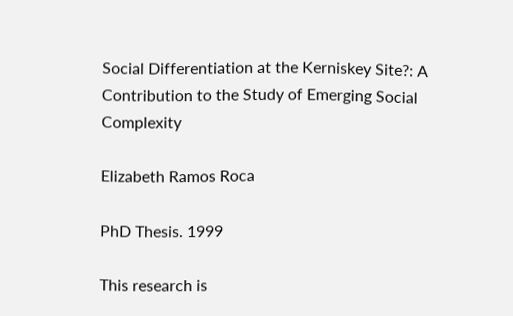Social Differentiation at the Kerniskey Site?: A Contribution to the Study of Emerging Social Complexity

Elizabeth Ramos Roca

PhD Thesis. 1999

This research is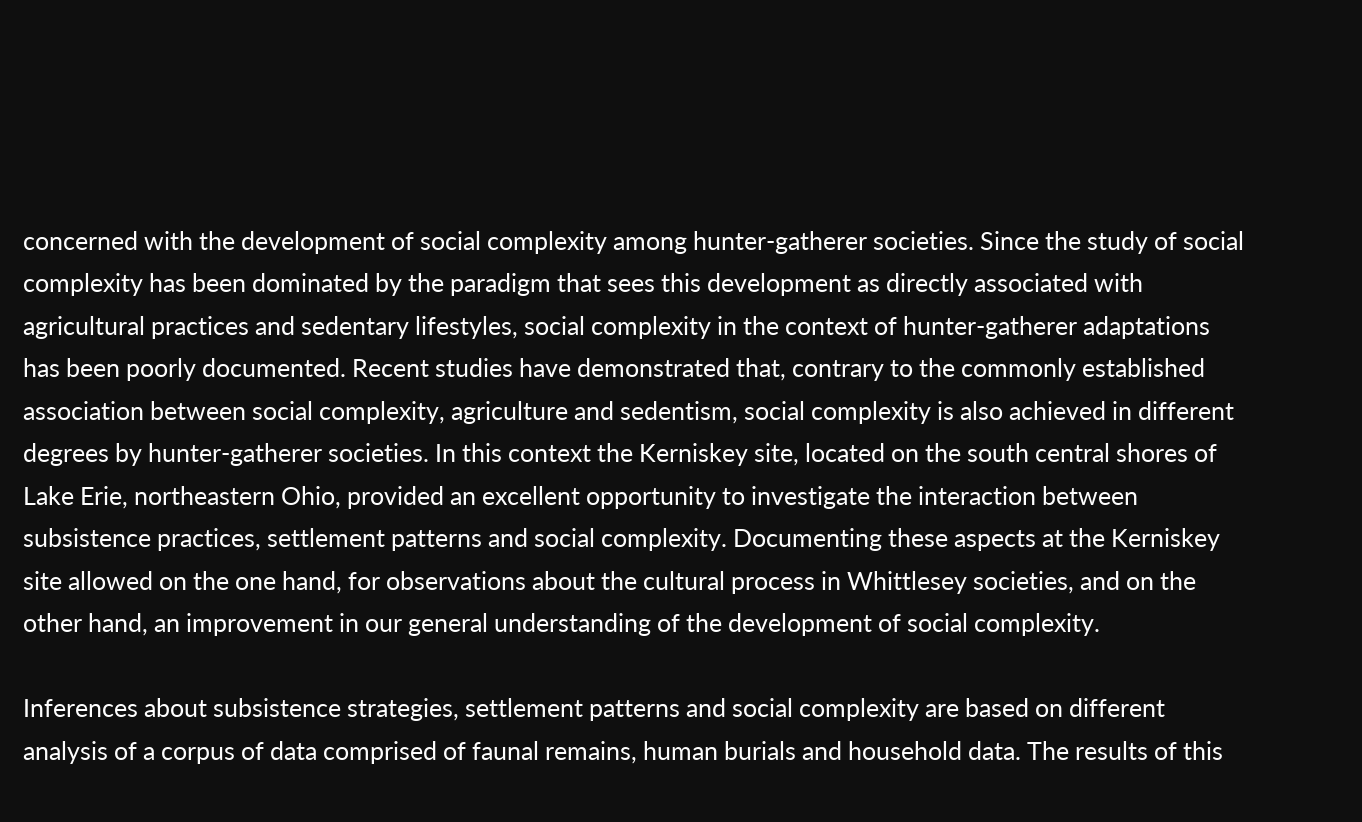concerned with the development of social complexity among hunter-gatherer societies. Since the study of social complexity has been dominated by the paradigm that sees this development as directly associated with agricultural practices and sedentary lifestyles, social complexity in the context of hunter-gatherer adaptations has been poorly documented. Recent studies have demonstrated that, contrary to the commonly established association between social complexity, agriculture and sedentism, social complexity is also achieved in different degrees by hunter-gatherer societies. In this context the Kerniskey site, located on the south central shores of Lake Erie, northeastern Ohio, provided an excellent opportunity to investigate the interaction between subsistence practices, settlement patterns and social complexity. Documenting these aspects at the Kerniskey site allowed on the one hand, for observations about the cultural process in Whittlesey societies, and on the other hand, an improvement in our general understanding of the development of social complexity.

Inferences about subsistence strategies, settlement patterns and social complexity are based on different analysis of a corpus of data comprised of faunal remains, human burials and household data. The results of this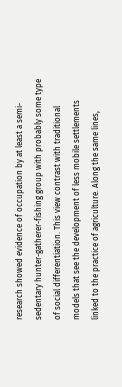research showed evidence of occupation by at least a semi-sedentary hunter-gatherer-fishing group with probably some type of social differentiation. This view contrast with traditional models that see the development of less mobile settlements linked to the practice of agriculture. Along the same lines,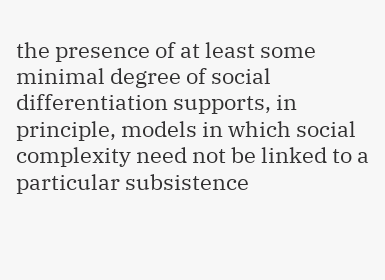the presence of at least some minimal degree of social differentiation supports, in principle, models in which social complexity need not be linked to a particular subsistence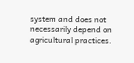system and does not necessarily depend on agricultural practices.